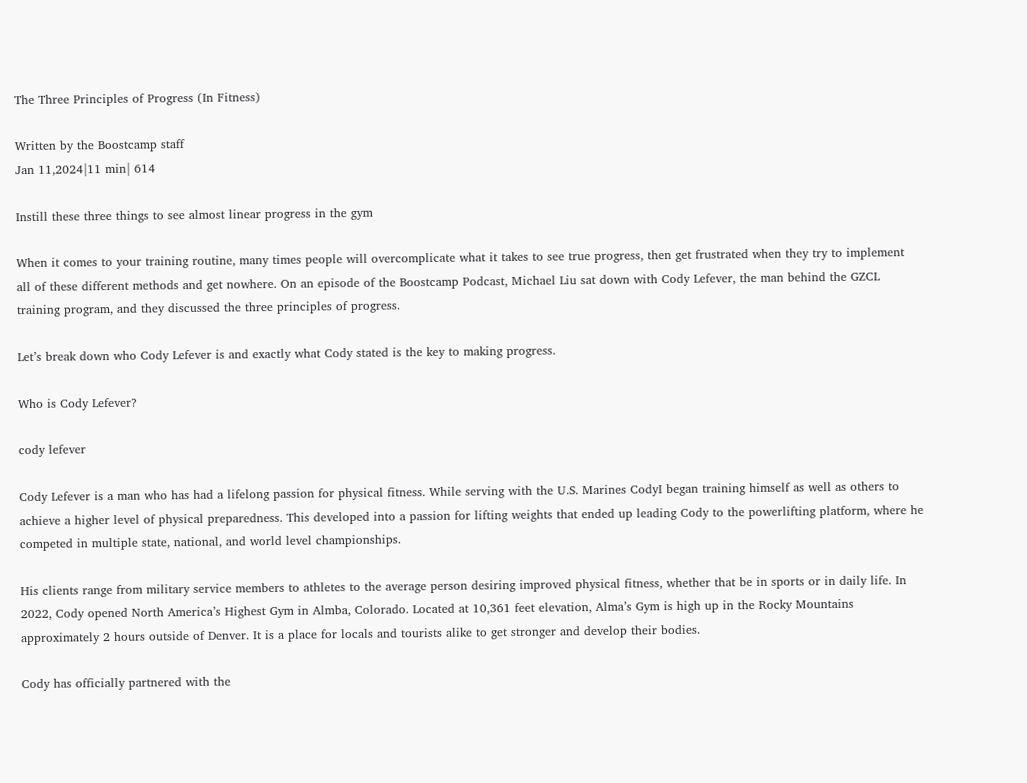The Three Principles of Progress (In Fitness)

Written by the Boostcamp staff
Jan 11,2024|11 min| 614

Instill these three things to see almost linear progress in the gym

When it comes to your training routine, many times people will overcomplicate what it takes to see true progress, then get frustrated when they try to implement all of these different methods and get nowhere. On an episode of the Boostcamp Podcast, Michael Liu sat down with Cody Lefever, the man behind the GZCL training program, and they discussed the three principles of progress.

Let’s break down who Cody Lefever is and exactly what Cody stated is the key to making progress.

Who is Cody Lefever?

cody lefever

Cody Lefever is a man who has had a lifelong passion for physical fitness. While serving with the U.S. Marines CodyI began training himself as well as others to achieve a higher level of physical preparedness. This developed into a passion for lifting weights that ended up leading Cody to the powerlifting platform, where he competed in multiple state, national, and world level championships.

His clients range from military service members to athletes to the average person desiring improved physical fitness, whether that be in sports or in daily life. In 2022, Cody opened North America’s Highest Gym in Almba, Colorado. Located at 10,361 feet elevation, Alma’s Gym is high up in the Rocky Mountains approximately 2 hours outside of Denver. It is a place for locals and tourists alike to get stronger and develop their bodies.

Cody has officially partnered with the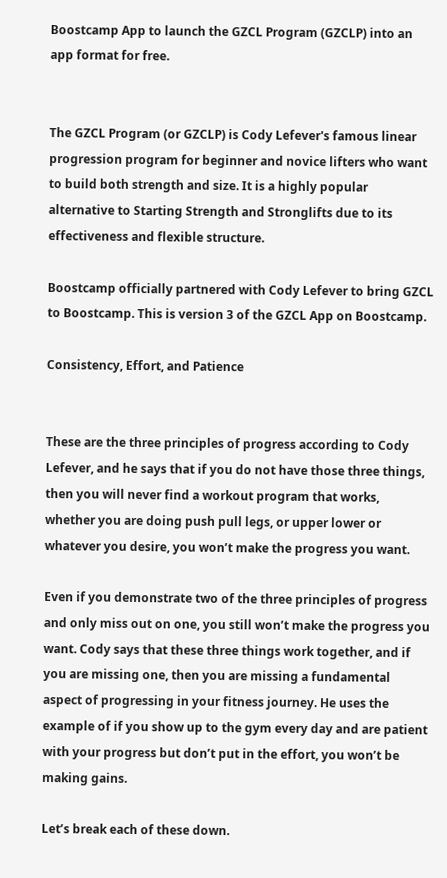Boostcamp App to launch the GZCL Program (GZCLP) into an app format for free.


The GZCL Program (or GZCLP) is Cody Lefever's famous linear progression program for beginner and novice lifters who want to build both strength and size. It is a highly popular alternative to Starting Strength and Stronglifts due to its effectiveness and flexible structure.

Boostcamp officially partnered with Cody Lefever to bring GZCL to Boostcamp. This is version 3 of the GZCL App on Boostcamp.

Consistency, Effort, and Patience


These are the three principles of progress according to Cody Lefever, and he says that if you do not have those three things, then you will never find a workout program that works, whether you are doing push pull legs, or upper lower or whatever you desire, you won’t make the progress you want.

Even if you demonstrate two of the three principles of progress and only miss out on one, you still won’t make the progress you want. Cody says that these three things work together, and if you are missing one, then you are missing a fundamental aspect of progressing in your fitness journey. He uses the example of if you show up to the gym every day and are patient with your progress but don’t put in the effort, you won’t be making gains.

Let’s break each of these down.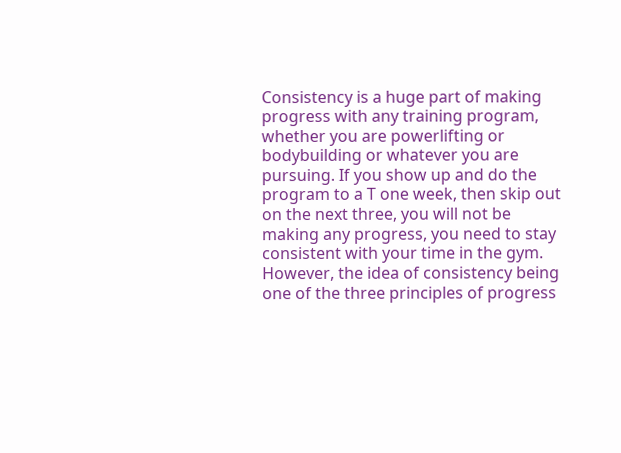Consistency is a huge part of making progress with any training program, whether you are powerlifting or bodybuilding or whatever you are pursuing. If you show up and do the program to a T one week, then skip out on the next three, you will not be making any progress, you need to stay consistent with your time in the gym. However, the idea of consistency being one of the three principles of progress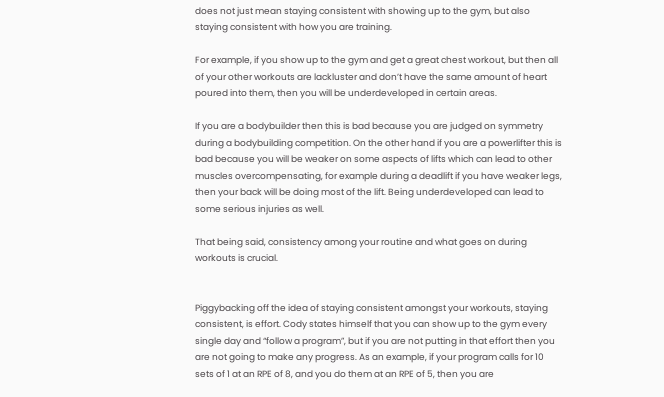does not just mean staying consistent with showing up to the gym, but also staying consistent with how you are training.

For example, if you show up to the gym and get a great chest workout, but then all of your other workouts are lackluster and don’t have the same amount of heart poured into them, then you will be underdeveloped in certain areas.

If you are a bodybuilder then this is bad because you are judged on symmetry during a bodybuilding competition. On the other hand if you are a powerlifter this is bad because you will be weaker on some aspects of lifts which can lead to other muscles overcompensating, for example during a deadlift if you have weaker legs, then your back will be doing most of the lift. Being underdeveloped can lead to some serious injuries as well.

That being said, consistency among your routine and what goes on during workouts is crucial.


Piggybacking off the idea of staying consistent amongst your workouts, staying consistent, is effort. Cody states himself that you can show up to the gym every single day and “follow a program”, but if you are not putting in that effort then you are not going to make any progress. As an example, if your program calls for 10 sets of 1 at an RPE of 8, and you do them at an RPE of 5, then you are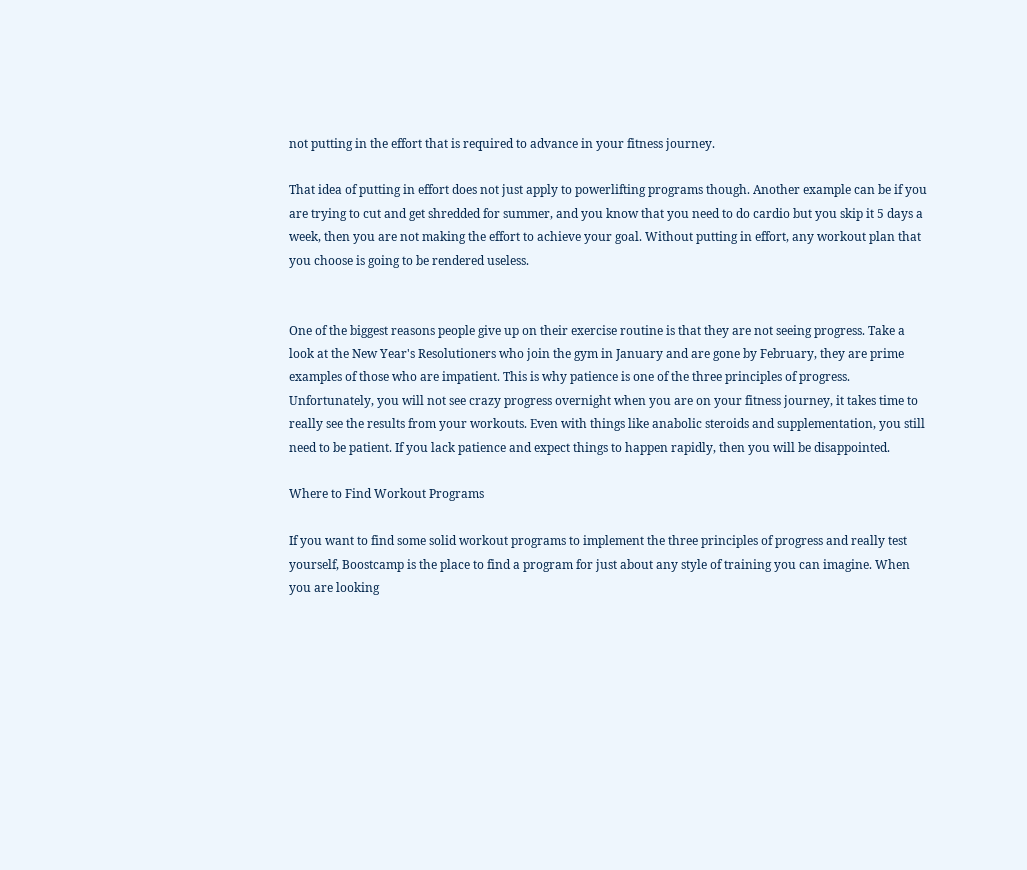not putting in the effort that is required to advance in your fitness journey.

That idea of putting in effort does not just apply to powerlifting programs though. Another example can be if you are trying to cut and get shredded for summer, and you know that you need to do cardio but you skip it 5 days a week, then you are not making the effort to achieve your goal. Without putting in effort, any workout plan that you choose is going to be rendered useless.


One of the biggest reasons people give up on their exercise routine is that they are not seeing progress. Take a look at the New Year's Resolutioners who join the gym in January and are gone by February, they are prime examples of those who are impatient. This is why patience is one of the three principles of progress. Unfortunately, you will not see crazy progress overnight when you are on your fitness journey, it takes time to really see the results from your workouts. Even with things like anabolic steroids and supplementation, you still need to be patient. If you lack patience and expect things to happen rapidly, then you will be disappointed.

Where to Find Workout Programs

If you want to find some solid workout programs to implement the three principles of progress and really test yourself, Boostcamp is the place to find a program for just about any style of training you can imagine. When you are looking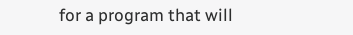for a program that will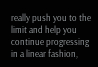really push you to the limit and help you continue progressing in a linear fashion,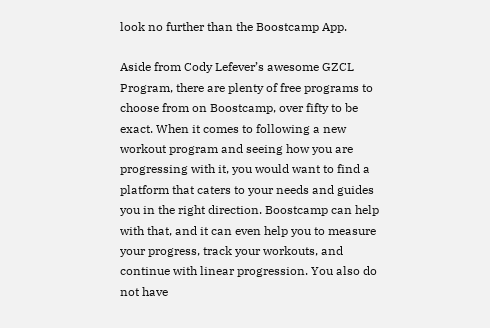look no further than the Boostcamp App.

Aside from Cody Lefever’s awesome GZCL Program, there are plenty of free programs to choose from on Boostcamp, over fifty to be exact. When it comes to following a new workout program and seeing how you are progressing with it, you would want to find a platform that caters to your needs and guides you in the right direction. Boostcamp can help with that, and it can even help you to measure your progress, track your workouts, and continue with linear progression. You also do not have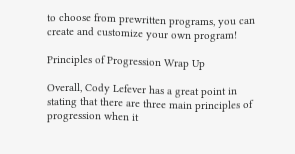to choose from prewritten programs, you can create and customize your own program!

Principles of Progression Wrap Up

Overall, Cody Lefever has a great point in stating that there are three main principles of progression when it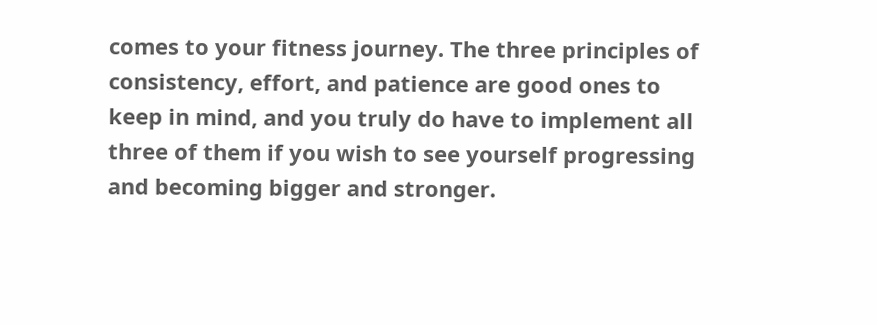comes to your fitness journey. The three principles of consistency, effort, and patience are good ones to keep in mind, and you truly do have to implement all three of them if you wish to see yourself progressing and becoming bigger and stronger.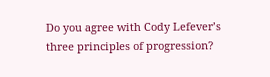Do you agree with Cody Lefever’s three principles of progression?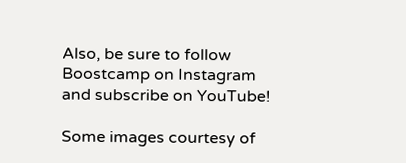Also, be sure to follow Boostcamp on Instagram and subscribe on YouTube!

Some images courtesy of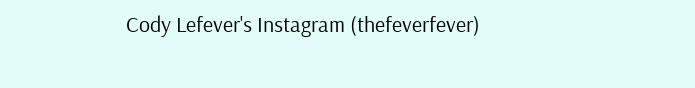Cody Lefever's Instagram (thefeverfever)